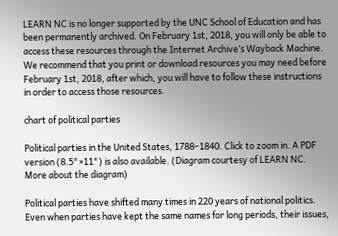LEARN NC is no longer supported by the UNC School of Education and has been permanently archived. On February 1st, 2018, you will only be able to access these resources through the Internet Archive’s Wayback Machine. We recommend that you print or download resources you may need before February 1st, 2018, after which, you will have to follow these instructions in order to access those resources.

chart of political parties

Political parties in the United States, 1788–1840. Click to zoom in. A PDF version (8.5"×11") is also available. (Diagram courtesy of LEARN NC. More about the diagram)

Political parties have shifted many times in 220 years of national politics. Even when parties have kept the same names for long periods, their issues,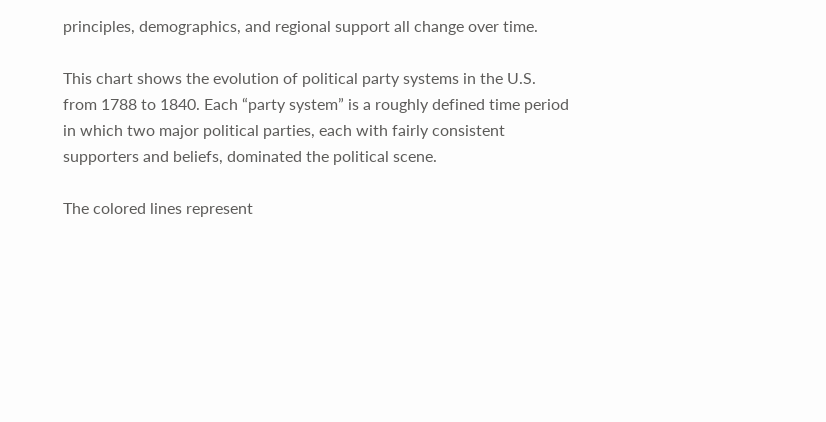principles, demographics, and regional support all change over time.

This chart shows the evolution of political party systems in the U.S. from 1788 to 1840. Each “party system” is a roughly defined time period in which two major political parties, each with fairly consistent supporters and beliefs, dominated the political scene.

The colored lines represent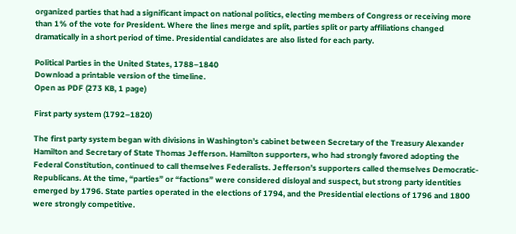organized parties that had a significant impact on national politics, electing members of Congress or receiving more than 1% of the vote for President. Where the lines merge and split, parties split or party affiliations changed dramatically in a short period of time. Presidential candidates are also listed for each party.

Political Parties in the United States, 1788–1840
Download a printable version of the timeline.
Open as PDF (273 KB, 1 page)

First party system (1792–1820)

The first party system began with divisions in Washington’s cabinet between Secretary of the Treasury Alexander Hamilton and Secretary of State Thomas Jefferson. Hamilton supporters, who had strongly favored adopting the Federal Constitution, continued to call themselves Federalists. Jefferson’s supporters called themselves Democratic-Republicans. At the time, “parties” or “factions” were considered disloyal and suspect, but strong party identities emerged by 1796. State parties operated in the elections of 1794, and the Presidential elections of 1796 and 1800 were strongly competitive.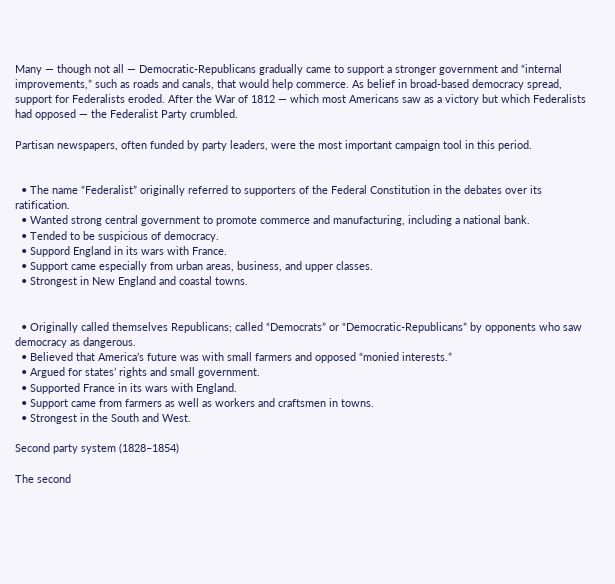Many — though not all — Democratic-Republicans gradually came to support a stronger government and “internal improvements,” such as roads and canals, that would help commerce. As belief in broad-based democracy spread, support for Federalists eroded. After the War of 1812 — which most Americans saw as a victory but which Federalists had opposed — the Federalist Party crumbled.

Partisan newspapers, often funded by party leaders, were the most important campaign tool in this period.


  • The name “Federalist” originally referred to supporters of the Federal Constitution in the debates over its ratification.
  • Wanted strong central government to promote commerce and manufacturing, including a national bank.
  • Tended to be suspicious of democracy.
  • Suppord England in its wars with France.
  • Support came especially from urban areas, business, and upper classes.
  • Strongest in New England and coastal towns.


  • Originally called themselves Republicans; called “Democrats” or “Democratic-Republicans” by opponents who saw democracy as dangerous.
  • Believed that America’s future was with small farmers and opposed “monied interests.”
  • Argued for states’ rights and small government.
  • Supported France in its wars with England.
  • Support came from farmers as well as workers and craftsmen in towns.
  • Strongest in the South and West.

Second party system (1828–1854)

The second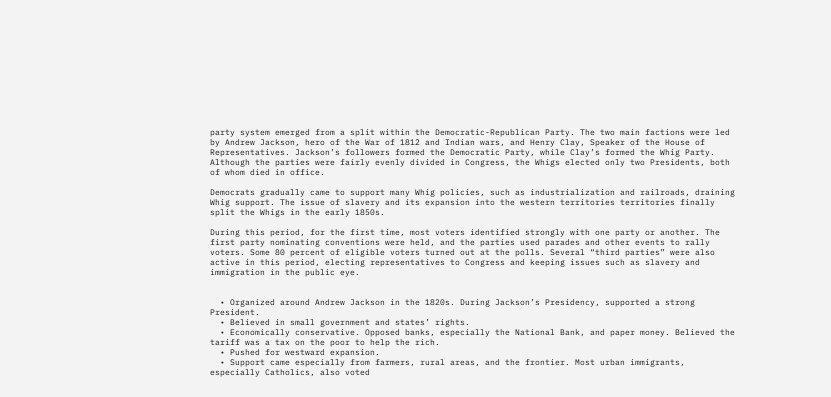party system emerged from a split within the Democratic-Republican Party. The two main factions were led by Andrew Jackson, hero of the War of 1812 and Indian wars, and Henry Clay, Speaker of the House of Representatives. Jackson’s followers formed the Democratic Party, while Clay’s formed the Whig Party. Although the parties were fairly evenly divided in Congress, the Whigs elected only two Presidents, both of whom died in office.

Democrats gradually came to support many Whig policies, such as industrialization and railroads, draining Whig support. The issue of slavery and its expansion into the western territories territories finally split the Whigs in the early 1850s.

During this period, for the first time, most voters identified strongly with one party or another. The first party nominating conventions were held, and the parties used parades and other events to rally voters. Some 80 percent of eligible voters turned out at the polls. Several “third parties” were also active in this period, electing representatives to Congress and keeping issues such as slavery and immigration in the public eye.


  • Organized around Andrew Jackson in the 1820s. During Jackson’s Presidency, supported a strong President.
  • Believed in small government and states’ rights.
  • Economically conservative. Opposed banks, especially the National Bank, and paper money. Believed the tariff was a tax on the poor to help the rich.
  • Pushed for westward expansion.
  • Support came especially from farmers, rural areas, and the frontier. Most urban immigrants, especially Catholics, also voted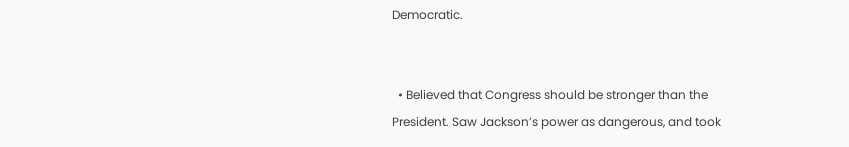Democratic.


  • Believed that Congress should be stronger than the President. Saw Jackson’s power as dangerous, and took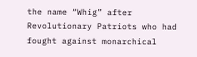the name “Whig” after Revolutionary Patriots who had fought against monarchical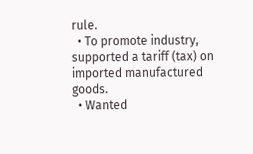rule.
  • To promote industry, supported a tariff (tax) on imported manufactured goods.
  • Wanted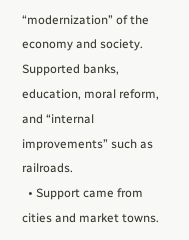“modernization” of the economy and society. Supported banks, education, moral reform, and “internal improvements” such as railroads.
  • Support came from cities and market towns.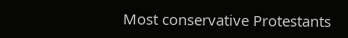Most conservative Protestants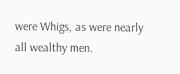were Whigs, as were nearly all wealthy men.